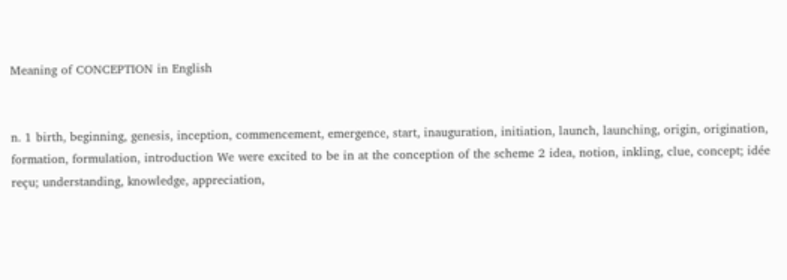Meaning of CONCEPTION in English


n. 1 birth, beginning, genesis, inception, commencement, emergence, start, inauguration, initiation, launch, launching, origin, origination, formation, formulation, introduction We were excited to be in at the conception of the scheme 2 idea, notion, inkling, clue, concept; idée reçu; understanding, knowledge, appreciation,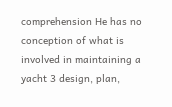comprehension He has no conception of what is involved in maintaining a yacht 3 design, plan,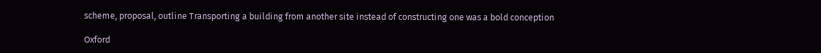scheme, proposal, outline Transporting a building from another site instead of constructing one was a bold conception

Oxford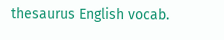thesaurus English vocab.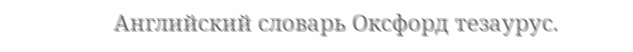Английский словарь Оксфорд тезаурус.